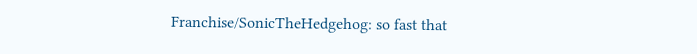Franchise/SonicTheHedgehog: so fast that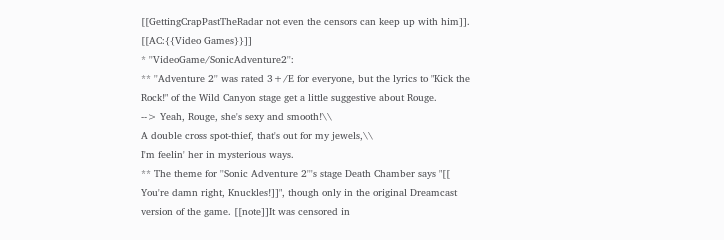[[GettingCrapPastTheRadar not even the censors can keep up with him]].
[[AC:{{Video Games}}]]
* ''VideoGame/SonicAdventure2'':
** ''Adventure 2'' was rated 3+/E for everyone, but the lyrics to "Kick the Rock!" of the Wild Canyon stage get a little suggestive about Rouge.
--> Yeah, Rouge, she's sexy and smooth!\\
A double cross spot-thief, that's out for my jewels,\\
I'm feelin' her in mysterious ways.
** The theme for ''Sonic Adventure 2'''s stage Death Chamber says "[[ You're damn right, Knuckles!]]", though only in the original Dreamcast version of the game. [[note]]It was censored in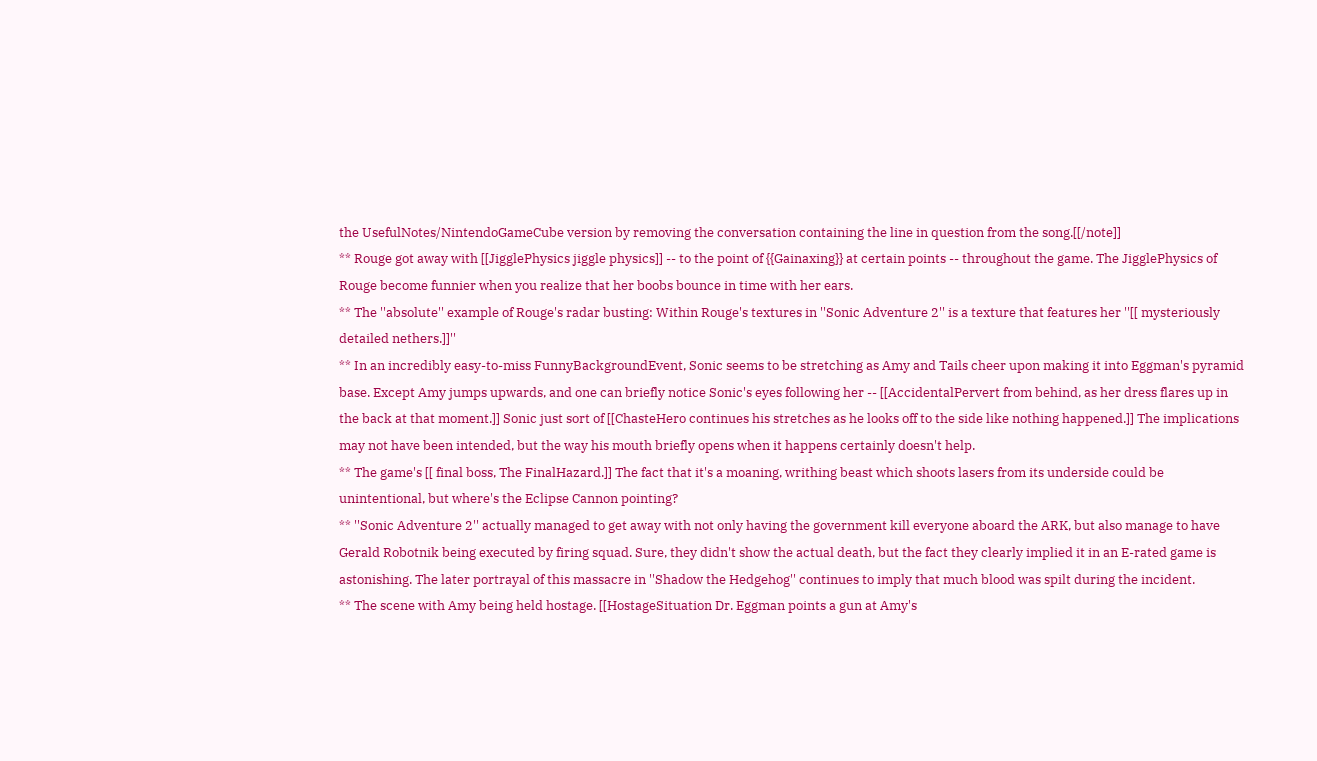the UsefulNotes/NintendoGameCube version by removing the conversation containing the line in question from the song.[[/note]]
** Rouge got away with [[JigglePhysics jiggle physics]] -- to the point of {{Gainaxing}} at certain points -- throughout the game. The JigglePhysics of Rouge become funnier when you realize that her boobs bounce in time with her ears.
** The ''absolute'' example of Rouge's radar busting: Within Rouge's textures in ''Sonic Adventure 2'' is a texture that features her ''[[ mysteriously detailed nethers.]]''
** In an incredibly easy-to-miss FunnyBackgroundEvent, Sonic seems to be stretching as Amy and Tails cheer upon making it into Eggman's pyramid base. Except Amy jumps upwards, and one can briefly notice Sonic's eyes following her -- [[AccidentalPervert from behind, as her dress flares up in the back at that moment.]] Sonic just sort of [[ChasteHero continues his stretches as he looks off to the side like nothing happened.]] The implications may not have been intended, but the way his mouth briefly opens when it happens certainly doesn't help.
** The game's [[ final boss, The FinalHazard.]] The fact that it's a moaning, writhing beast which shoots lasers from its underside could be unintentional, but where's the Eclipse Cannon pointing?
** ''Sonic Adventure 2'' actually managed to get away with not only having the government kill everyone aboard the ARK, but also manage to have Gerald Robotnik being executed by firing squad. Sure, they didn't show the actual death, but the fact they clearly implied it in an E-rated game is astonishing. The later portrayal of this massacre in ''Shadow the Hedgehog'' continues to imply that much blood was spilt during the incident.
** The scene with Amy being held hostage. [[HostageSituation Dr. Eggman points a gun at Amy's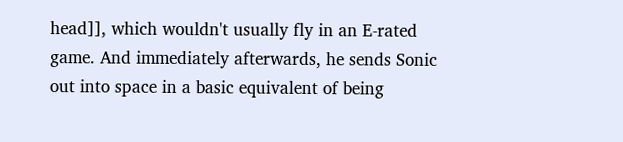head]], which wouldn't usually fly in an E-rated game. And immediately afterwards, he sends Sonic out into space in a basic equivalent of being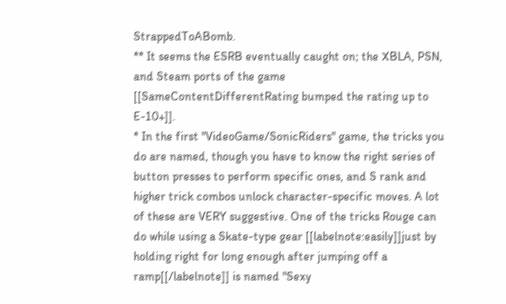StrappedToABomb.
** It seems the ESRB eventually caught on; the XBLA, PSN, and Steam ports of the game [[SameContentDifferentRating bumped the rating up to E-10+]].
* In the first ''VideoGame/SonicRiders'' game, the tricks you do are named, though you have to know the right series of button presses to perform specific ones, and S rank and higher trick combos unlock character-specific moves. A lot of these are VERY suggestive. One of the tricks Rouge can do while using a Skate-type gear [[labelnote:easily]]just by holding right for long enough after jumping off a ramp[[/labelnote]] is named "Sexy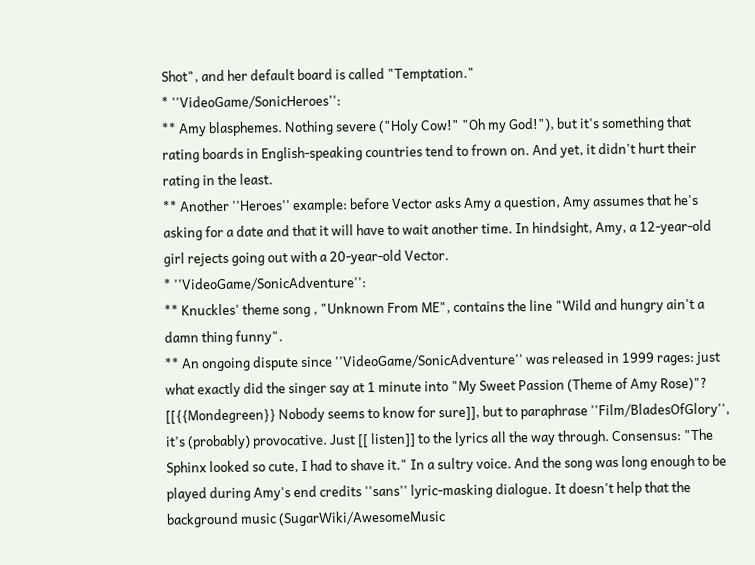Shot", and her default board is called "Temptation."
* ''VideoGame/SonicHeroes'':
** Amy blasphemes. Nothing severe ("Holy Cow!" "Oh my God!"), but it's something that rating boards in English-speaking countries tend to frown on. And yet, it didn't hurt their rating in the least.
** Another ''Heroes'' example: before Vector asks Amy a question, Amy assumes that he's asking for a date and that it will have to wait another time. In hindsight, Amy, a 12-year-old girl rejects going out with a 20-year-old Vector.
* ''VideoGame/SonicAdventure'':
** Knuckles' theme song , "Unknown From ME", contains the line "Wild and hungry ain't a damn thing funny".
** An ongoing dispute since ''VideoGame/SonicAdventure'' was released in 1999 rages: just what exactly did the singer say at 1 minute into "My Sweet Passion (Theme of Amy Rose)"? [[{{Mondegreen}} Nobody seems to know for sure]], but to paraphrase ''Film/BladesOfGlory'', it's (probably) provocative. Just [[ listen]] to the lyrics all the way through. Consensus: "The Sphinx looked so cute, I had to shave it." In a sultry voice. And the song was long enough to be played during Amy's end credits ''sans'' lyric-masking dialogue. It doesn't help that the background music (SugarWiki/AwesomeMusic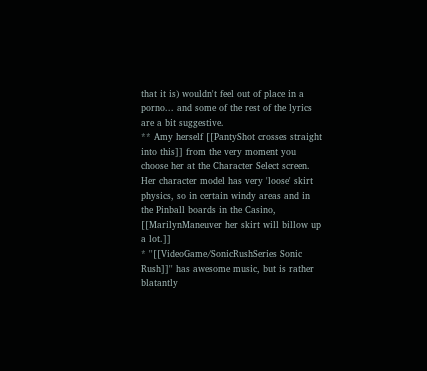that it is) wouldn't feel out of place in a porno... and some of the rest of the lyrics are a bit suggestive.
** Amy herself [[PantyShot crosses straight into this]] from the very moment you choose her at the Character Select screen. Her character model has very 'loose' skirt physics, so in certain windy areas and in the Pinball boards in the Casino, [[MarilynManeuver her skirt will billow up a lot.]]
* ''[[VideoGame/SonicRushSeries Sonic Rush]]'' has awesome music, but is rather blatantly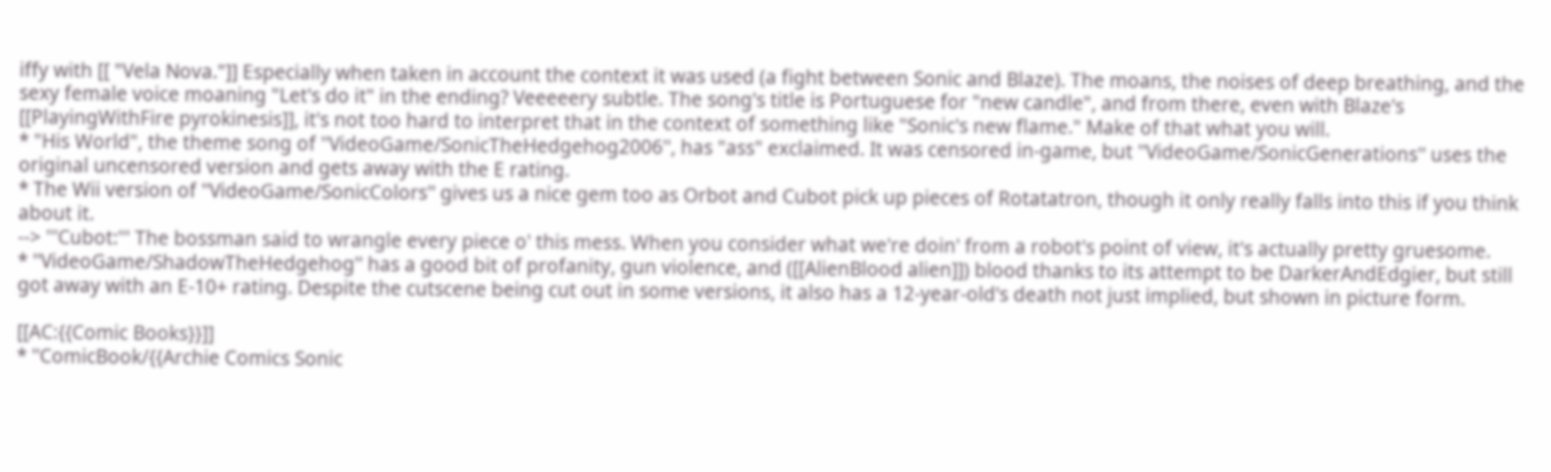iffy with [[ "Vela Nova."]] Especially when taken in account the context it was used (a fight between Sonic and Blaze). The moans, the noises of deep breathing, and the sexy female voice moaning "Let's do it" in the ending? Veeeeery subtle. The song's title is Portuguese for "new candle", and from there, even with Blaze's [[PlayingWithFire pyrokinesis]], it's not too hard to interpret that in the context of something like "Sonic's new flame." Make of that what you will.
* "His World", the theme song of ''VideoGame/SonicTheHedgehog2006'', has "ass" exclaimed. It was censored in-game, but ''VideoGame/SonicGenerations'' uses the original uncensored version and gets away with the E rating.
* The Wii version of ''VideoGame/SonicColors'' gives us a nice gem too as Orbot and Cubot pick up pieces of Rotatatron, though it only really falls into this if you think about it.
--> '''Cubot:''' The bossman said to wrangle every piece o' this mess. When you consider what we're doin' from a robot's point of view, it's actually pretty gruesome.
* ''VideoGame/ShadowTheHedgehog'' has a good bit of profanity, gun violence, and ([[AlienBlood alien]]) blood thanks to its attempt to be DarkerAndEdgier, but still got away with an E-10+ rating. Despite the cutscene being cut out in some versions, it also has a 12-year-old's death not just implied, but shown in picture form.

[[AC:{{Comic Books}}]]
* ''ComicBook/{{Archie Comics Sonic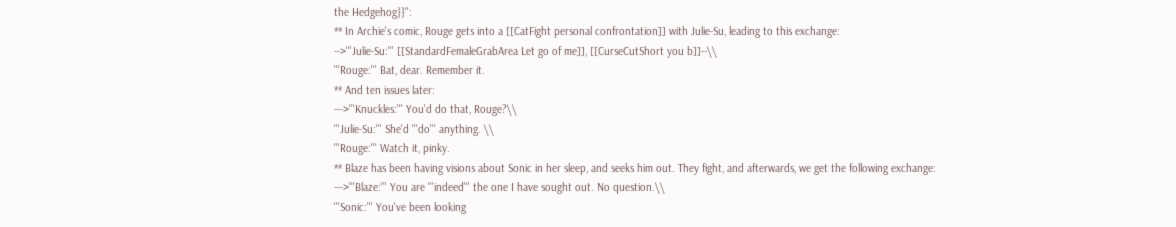the Hedgehog}}'':
** In Archie's comic, Rouge gets into a [[CatFight personal confrontation]] with Julie-Su, leading to this exchange:
-->'''Julie-Su:''' [[StandardFemaleGrabArea Let go of me]], [[CurseCutShort you b]]--\\
'''Rouge:''' Bat, dear. Remember it.
** And ten issues later:
--->'''Knuckles:''' You'd do that, Rouge?\\
'''Julie-Su:''' She'd '''do''' anything. \\
'''Rouge:''' Watch it, pinky.
** Blaze has been having visions about Sonic in her sleep, and seeks him out. They fight, and afterwards, we get the following exchange:
--->'''Blaze:''' You are '''indeed''' the one I have sought out. No question.\\
'''Sonic:''' You've been looking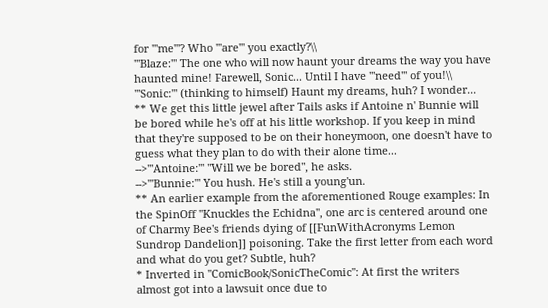for '''me'''? Who '''are''' you exactly?\\
'''Blaze:''' The one who will now haunt your dreams the way you have haunted mine! Farewell, Sonic... Until I have '''need''' of you!\\
'''Sonic:''' (thinking to himself) Haunt my dreams, huh? I wonder...
** We get this little jewel after Tails asks if Antoine n' Bunnie will be bored while he's off at his little workshop. If you keep in mind that they're supposed to be on their honeymoon, one doesn't have to guess what they plan to do with their alone time...
-->'''Antoine:''' "Will we be bored", he asks.
-->'''Bunnie:''' You hush. He's still a young'un.
** An earlier example from the aforementioned Rouge examples: In the SpinOff ''Knuckles the Echidna'', one arc is centered around one of Charmy Bee's friends dying of [[FunWithAcronyms Lemon Sundrop Dandelion]] poisoning. Take the first letter from each word and what do you get? Subtle, huh?
* Inverted in ''ComicBook/SonicTheComic'': At first the writers almost got into a lawsuit once due to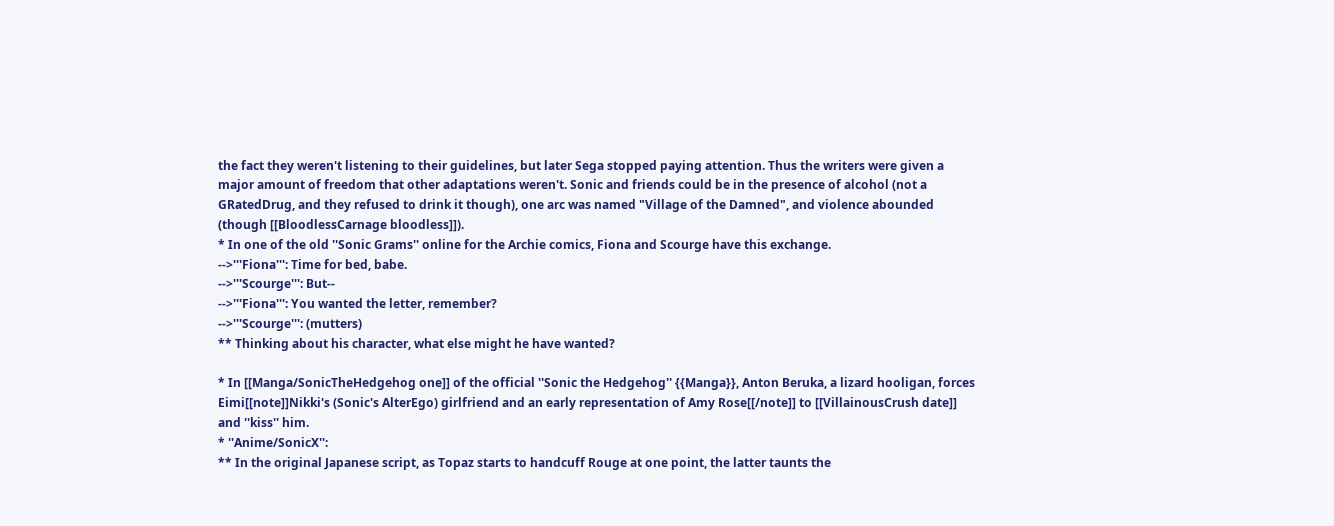the fact they weren't listening to their guidelines, but later Sega stopped paying attention. Thus the writers were given a major amount of freedom that other adaptations weren't. Sonic and friends could be in the presence of alcohol (not a GRatedDrug, and they refused to drink it though), one arc was named "Village of the Damned", and violence abounded (though [[BloodlessCarnage bloodless]]).
* In one of the old ''Sonic Grams'' online for the Archie comics, Fiona and Scourge have this exchange.
-->'''Fiona''': Time for bed, babe.
-->'''Scourge''': But--
-->'''Fiona''': You wanted the letter, remember?
-->'''Scourge''': (mutters)
** Thinking about his character, what else might he have wanted?

* In [[Manga/SonicTheHedgehog one]] of the official ''Sonic the Hedgehog'' {{Manga}}, Anton Beruka, a lizard hooligan, forces Eimi[[note]]Nikki's (Sonic's AlterEgo) girlfriend and an early representation of Amy Rose[[/note]] to [[VillainousCrush date]] and ''kiss'' him.
* ''Anime/SonicX'':
** In the original Japanese script, as Topaz starts to handcuff Rouge at one point, the latter taunts the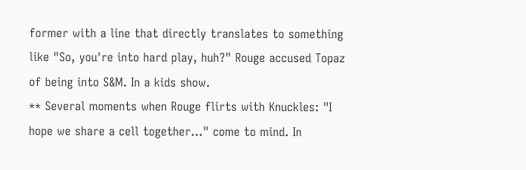former with a line that directly translates to something like "So, you're into hard play, huh?" Rouge accused Topaz of being into S&M. In a kids show.
** Several moments when Rouge flirts with Knuckles: "I hope we share a cell together..." come to mind. In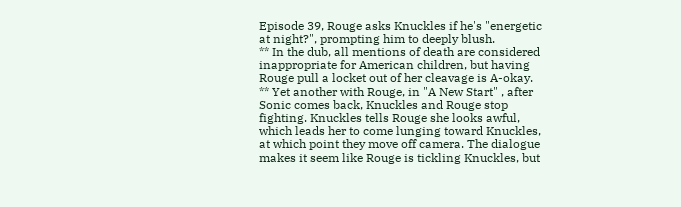Episode 39, Rouge asks Knuckles if he's "energetic at night?", prompting him to deeply blush.
** In the dub, all mentions of death are considered inappropriate for American children, but having Rouge pull a locket out of her cleavage is A-okay.
** Yet another with Rouge, in "A New Start" , after Sonic comes back, Knuckles and Rouge stop fighting. Knuckles tells Rouge she looks awful, which leads her to come lunging toward Knuckles, at which point they move off camera. The dialogue makes it seem like Rouge is tickling Knuckles, but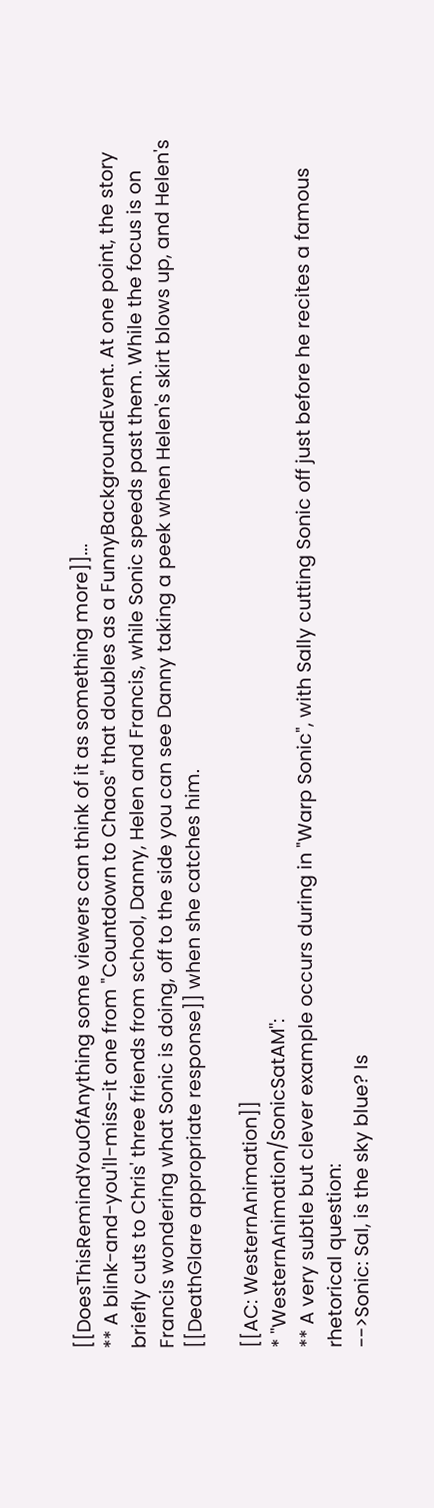[[DoesThisRemindYouOfAnything some viewers can think of it as something more]]...
** A blink-and-you'll-miss-it one from "Countdown to Chaos" that doubles as a FunnyBackgroundEvent. At one point, the story briefly cuts to Chris' three friends from school, Danny, Helen and Francis, while Sonic speeds past them. While the focus is on Francis wondering what Sonic is doing, off to the side you can see Danny taking a peek when Helen's skirt blows up, and Helen's [[DeathGlare appropriate response]] when she catches him.

[[AC: WesternAnimation]]
* ''WesternAnimation/SonicSatAM'':
** A very subtle but clever example occurs during in "Warp Sonic", with Sally cutting Sonic off just before he recites a famous rhetorical question:
-->Sonic: Sal, is the sky blue? Is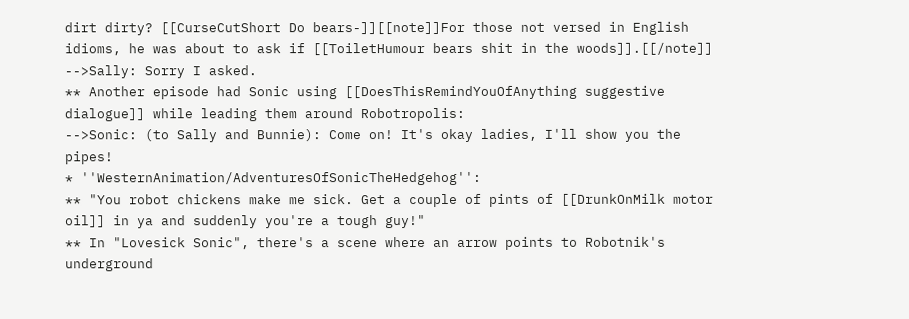dirt dirty? [[CurseCutShort Do bears-]][[note]]For those not versed in English idioms, he was about to ask if [[ToiletHumour bears shit in the woods]].[[/note]]
-->Sally: Sorry I asked.
** Another episode had Sonic using [[DoesThisRemindYouOfAnything suggestive dialogue]] while leading them around Robotropolis:
-->Sonic: (to Sally and Bunnie): Come on! It's okay ladies, I'll show you the pipes!
* ''WesternAnimation/AdventuresOfSonicTheHedgehog'':
** "You robot chickens make me sick. Get a couple of pints of [[DrunkOnMilk motor oil]] in ya and suddenly you're a tough guy!"
** In "Lovesick Sonic", there's a scene where an arrow points to Robotnik's underground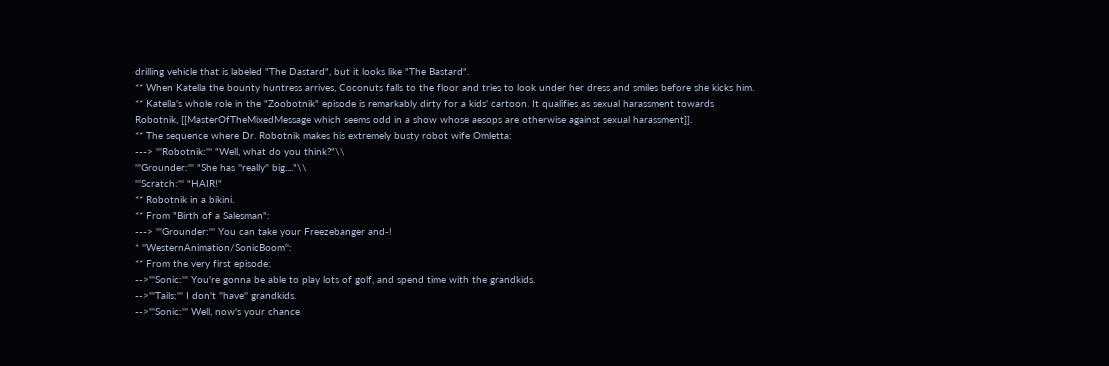drilling vehicle that is labeled "The Dastard", but it looks like "The Bastard".
** When Katella the bounty huntress arrives, Coconuts falls to the floor and tries to look under her dress and smiles before she kicks him.
** Katella's whole role in the "Zoobotnik" episode is remarkably dirty for a kids' cartoon. It qualifies as sexual harassment towards Robotnik, [[MasterOfTheMixedMessage which seems odd in a show whose aesops are otherwise against sexual harassment]].
** The sequence where Dr. Robotnik makes his extremely busty robot wife Omletta:
---> '''Robotnik:''' "Well, what do you think?"\\
'''Grounder:''' "She has ''really'' big...."\\
'''Scratch:''' "HAIR!"
** Robotnik in a bikini.
** From "Birth of a Salesman":
---> '''Grounder:''' You can take your Freezebanger and-!
* ''WesternAnimation/SonicBoom'':
** From the very first episode:
-->'''Sonic:''' You're gonna be able to play lots of golf, and spend time with the grandkids.
-->'''Tails:''' I don't ''have'' grandkids.
-->'''Sonic:''' Well, now's your chance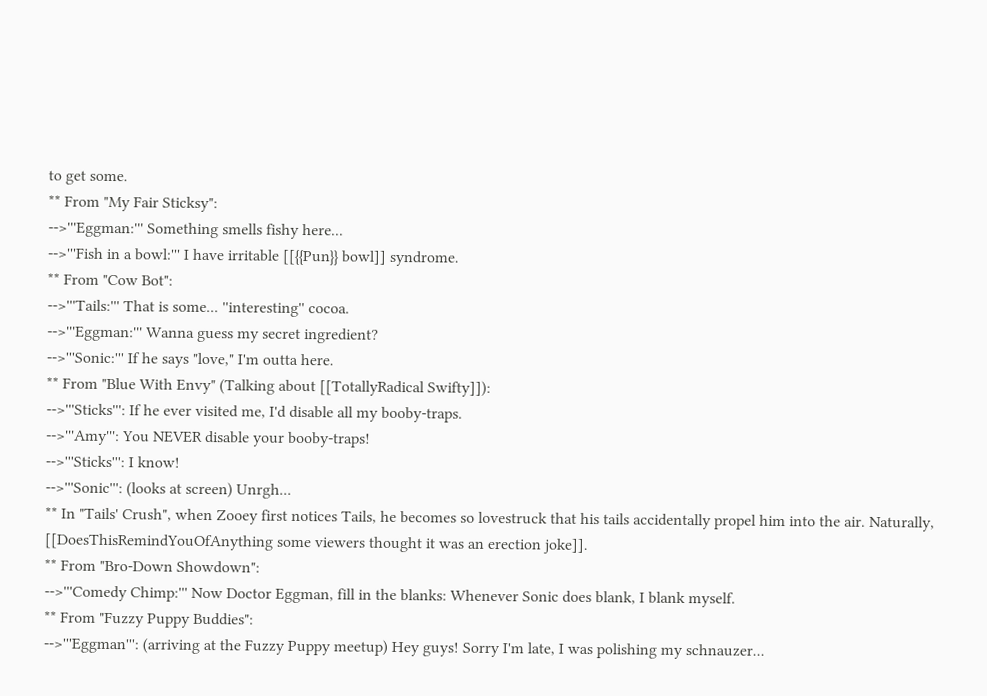to get some.
** From "My Fair Sticksy":
-->'''Eggman:''' Something smells fishy here...
-->'''Fish in a bowl:''' I have irritable [[{{Pun}} bowl]] syndrome.
** From "Cow Bot":
-->'''Tails:''' That is some... ''interesting'' cocoa.
-->'''Eggman:''' Wanna guess my secret ingredient?
-->'''Sonic:''' If he says "love," I'm outta here.
** From "Blue With Envy" (Talking about [[TotallyRadical Swifty]]):
-->'''Sticks''': If he ever visited me, I'd disable all my booby-traps.
-->'''Amy''': You NEVER disable your booby-traps!
-->'''Sticks''': I know!
-->'''Sonic''': (looks at screen) Unrgh...
** In "Tails' Crush", when Zooey first notices Tails, he becomes so lovestruck that his tails accidentally propel him into the air. Naturally, [[DoesThisRemindYouOfAnything some viewers thought it was an erection joke]].
** From "Bro-Down Showdown":
-->'''Comedy Chimp:''' Now Doctor Eggman, fill in the blanks: Whenever Sonic does blank, I blank myself.
** From "Fuzzy Puppy Buddies":
-->'''Eggman''': (arriving at the Fuzzy Puppy meetup) Hey guys! Sorry I'm late, I was polishing my schnauzer...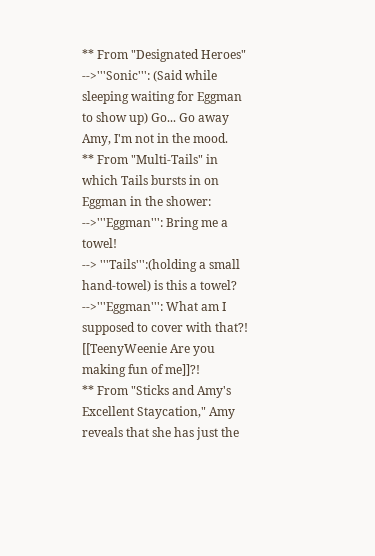** From "Designated Heroes"
-->'''Sonic''': (Said while sleeping waiting for Eggman to show up) Go... Go away Amy, I'm not in the mood.
** From "Multi-Tails" in which Tails bursts in on Eggman in the shower:
-->'''Eggman''': Bring me a towel!
--> '''Tails''':(holding a small hand-towel) is this a towel?
-->'''Eggman''': What am I supposed to cover with that?! [[TeenyWeenie Are you making fun of me]]?!
** From "Sticks and Amy's Excellent Staycation," Amy reveals that she has just the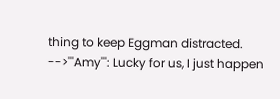thing to keep Eggman distracted.
-->'''Amy''': Lucky for us, I just happen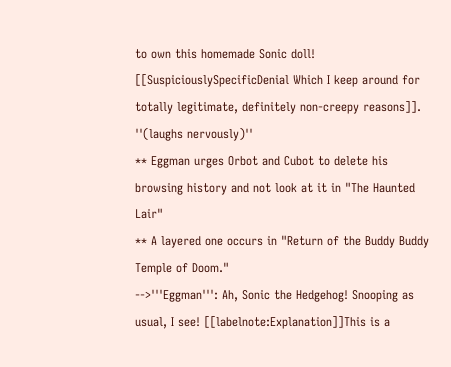to own this homemade Sonic doll! [[SuspiciouslySpecificDenial Which I keep around for totally legitimate, definitely non-creepy reasons]]. ''(laughs nervously)''
** Eggman urges Orbot and Cubot to delete his browsing history and not look at it in "The Haunted Lair"
** A layered one occurs in "Return of the Buddy Buddy Temple of Doom."
-->'''Eggman''': Ah, Sonic the Hedgehog! Snooping as usual, I see! [[labelnote:Explanation]]This is a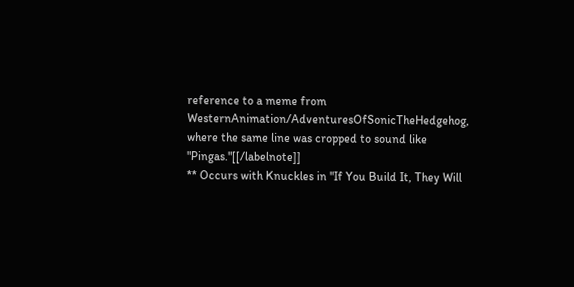reference to a meme from WesternAnimation/AdventuresOfSonicTheHedgehog, where the same line was cropped to sound like "Pingas."[[/labelnote]]
** Occurs with Knuckles in "If You Build It, They Will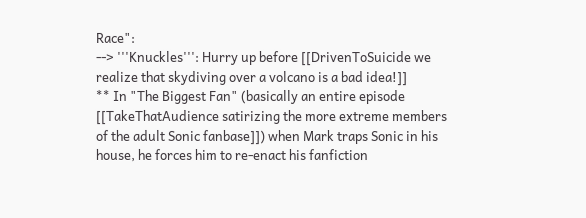Race":
--> '''Knuckles''': Hurry up before [[DrivenToSuicide we realize that skydiving over a volcano is a bad idea!]]
** In "The Biggest Fan" (basically an entire episode [[TakeThatAudience satirizing the more extreme members of the adult Sonic fanbase]]) when Mark traps Sonic in his house, he forces him to re-enact his fanfiction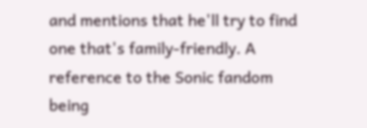and mentions that he'll try to find one that's family-friendly. A reference to the Sonic fandom being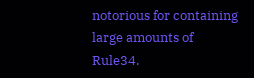notorious for containing large amounts of Rule34.